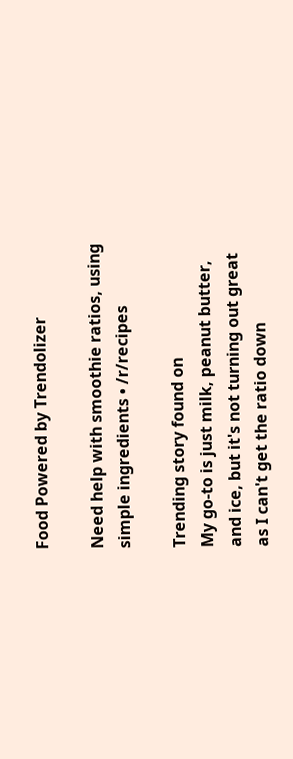Food Powered by Trendolizer

Need help with smoothie ratios, using simple ingredients • /r/recipes

Trending story found on
My go-to is just milk, peanut butter, and ice, but it's not turning out great as I can't get the ratio down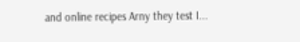and online recipes Arny they test I...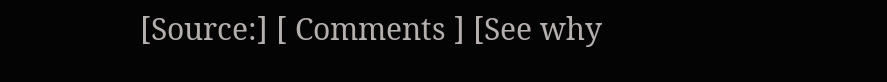[Source:] [ Comments ] [See why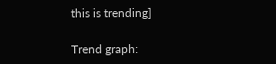this is trending]

Trend graph: